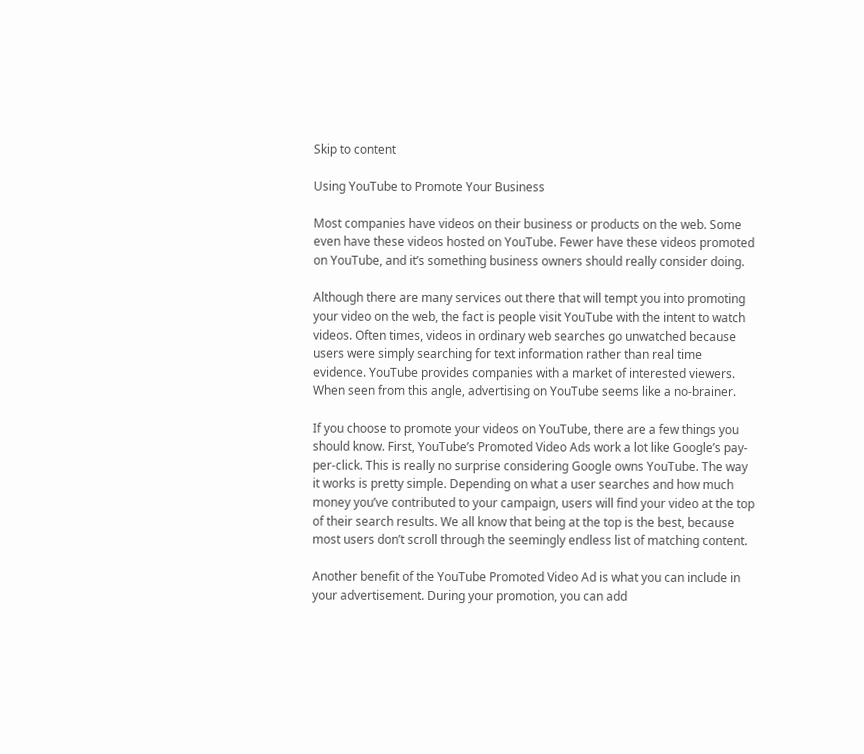Skip to content

Using YouTube to Promote Your Business

Most companies have videos on their business or products on the web. Some even have these videos hosted on YouTube. Fewer have these videos promoted on YouTube, and it’s something business owners should really consider doing.

Although there are many services out there that will tempt you into promoting your video on the web, the fact is people visit YouTube with the intent to watch videos. Often times, videos in ordinary web searches go unwatched because users were simply searching for text information rather than real time evidence. YouTube provides companies with a market of interested viewers. When seen from this angle, advertising on YouTube seems like a no-brainer.

If you choose to promote your videos on YouTube, there are a few things you should know. First, YouTube’s Promoted Video Ads work a lot like Google’s pay-per-click. This is really no surprise considering Google owns YouTube. The way it works is pretty simple. Depending on what a user searches and how much money you’ve contributed to your campaign, users will find your video at the top of their search results. We all know that being at the top is the best, because most users don’t scroll through the seemingly endless list of matching content.

Another benefit of the YouTube Promoted Video Ad is what you can include in your advertisement. During your promotion, you can add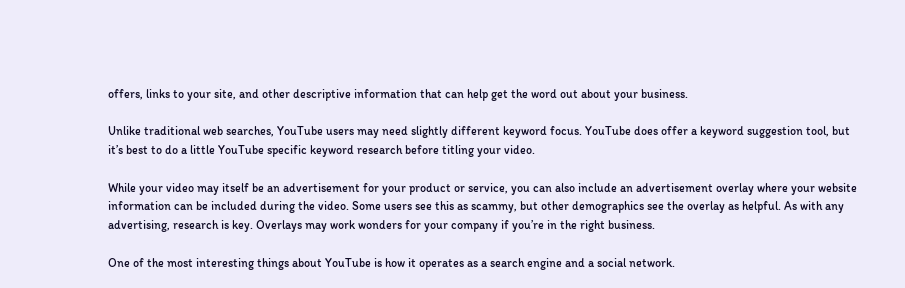offers, links to your site, and other descriptive information that can help get the word out about your business.

Unlike traditional web searches, YouTube users may need slightly different keyword focus. YouTube does offer a keyword suggestion tool, but it’s best to do a little YouTube specific keyword research before titling your video.

While your video may itself be an advertisement for your product or service, you can also include an advertisement overlay where your website information can be included during the video. Some users see this as scammy, but other demographics see the overlay as helpful. As with any advertising, research is key. Overlays may work wonders for your company if you’re in the right business.

One of the most interesting things about YouTube is how it operates as a search engine and a social network.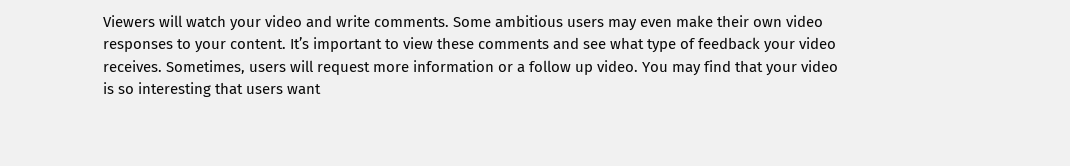Viewers will watch your video and write comments. Some ambitious users may even make their own video responses to your content. It’s important to view these comments and see what type of feedback your video receives. Sometimes, users will request more information or a follow up video. You may find that your video is so interesting that users want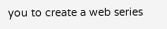you to create a web series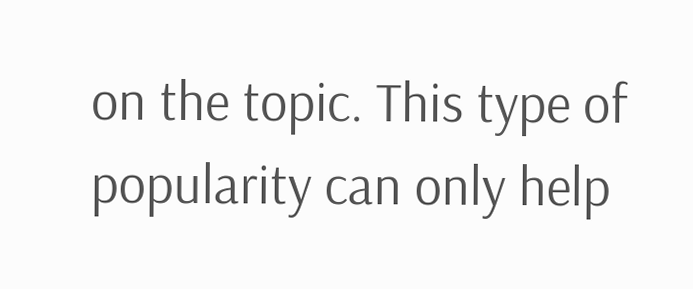on the topic. This type of popularity can only help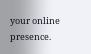your online presence.